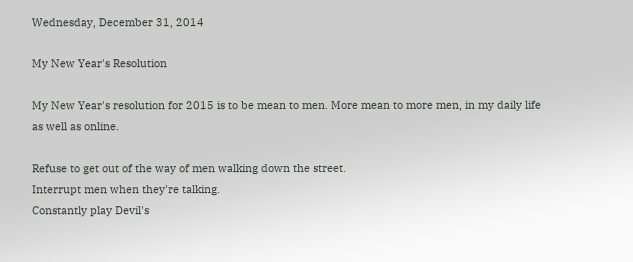Wednesday, December 31, 2014

My New Year's Resolution

My New Year's resolution for 2015 is to be mean to men. More mean to more men, in my daily life as well as online.

Refuse to get out of the way of men walking down the street.
Interrupt men when they're talking.
Constantly play Devil's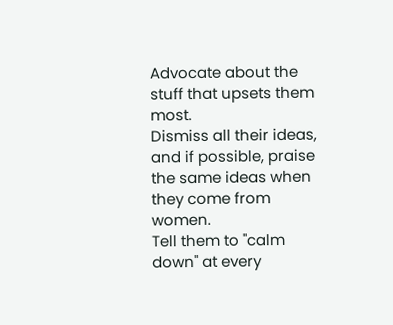Advocate about the stuff that upsets them most.
Dismiss all their ideas, and if possible, praise the same ideas when they come from women.
Tell them to "calm down" at every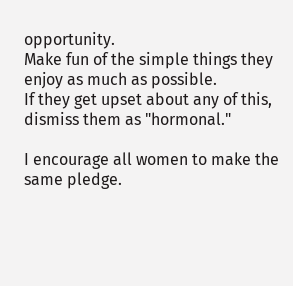opportunity.
Make fun of the simple things they enjoy as much as possible.
If they get upset about any of this, dismiss them as "hormonal."

I encourage all women to make the same pledge.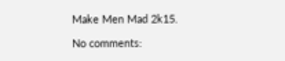Make Men Mad 2k15.

No comments: